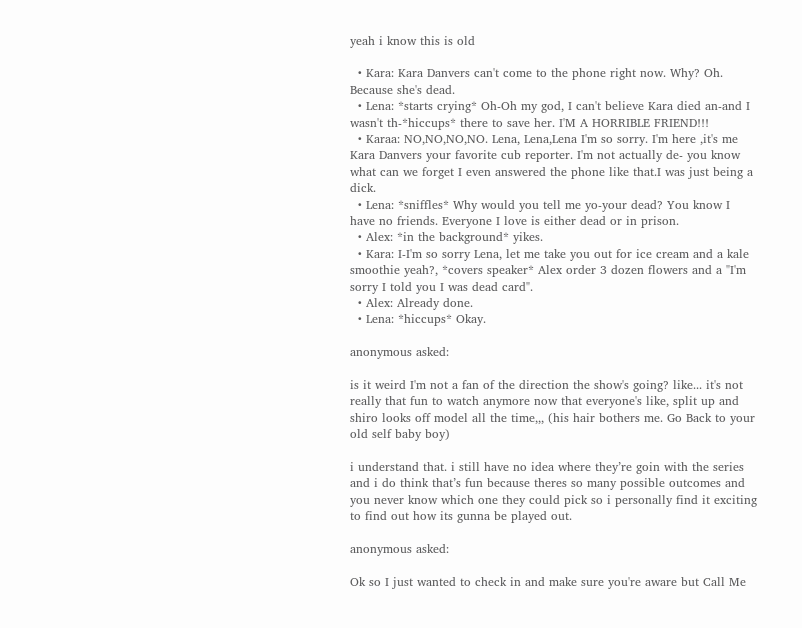yeah i know this is old

  • Kara: Kara Danvers can't come to the phone right now. Why? Oh. Because she's dead.
  • Lena: *starts crying* Oh-Oh my god, I can't believe Kara died an-and I wasn't th-*hiccups* there to save her. I'M A HORRIBLE FRIEND!!!
  • Karaa: NO,NO,NO,NO. Lena, Lena,Lena I'm so sorry. I'm here ,it's me Kara Danvers your favorite cub reporter. I'm not actually de- you know what can we forget I even answered the phone like that.I was just being a dick.
  • Lena: *sniffles* Why would you tell me yo-your dead? You know I have no friends. Everyone I love is either dead or in prison.
  • Alex: *in the background* yikes.
  • Kara: I-I'm so sorry Lena, let me take you out for ice cream and a kale smoothie yeah?, *covers speaker* Alex order 3 dozen flowers and a "I'm sorry I told you I was dead card".
  • Alex: Already done.
  • Lena: *hiccups* Okay.

anonymous asked:

is it weird I'm not a fan of the direction the show's going? like... it's not really that fun to watch anymore now that everyone's like, split up and shiro looks off model all the time,,, (his hair bothers me. Go Back to your old self baby boy)

i understand that. i still have no idea where they’re goin with the series and i do think that’s fun because theres so many possible outcomes and you never know which one they could pick so i personally find it exciting to find out how its gunna be played out.

anonymous asked:

Ok so I just wanted to check in and make sure you're aware but Call Me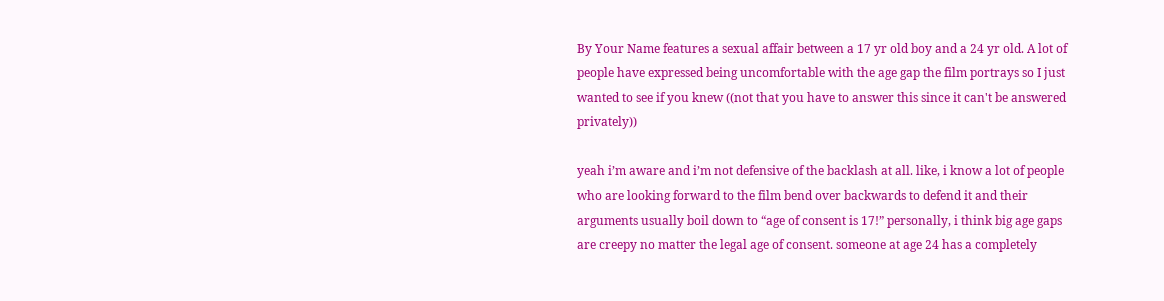By Your Name features a sexual affair between a 17 yr old boy and a 24 yr old. A lot of people have expressed being uncomfortable with the age gap the film portrays so I just wanted to see if you knew ((not that you have to answer this since it can't be answered privately))

yeah i’m aware and i’m not defensive of the backlash at all. like, i know a lot of people who are looking forward to the film bend over backwards to defend it and their arguments usually boil down to “age of consent is 17!” personally, i think big age gaps are creepy no matter the legal age of consent. someone at age 24 has a completely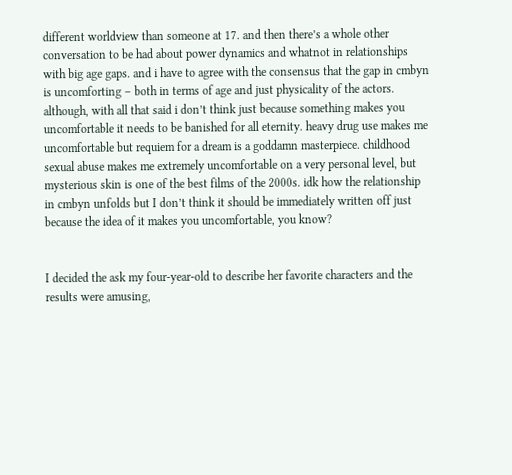different worldview than someone at 17. and then there’s a whole other conversation to be had about power dynamics and whatnot in relationships with big age gaps. and i have to agree with the consensus that the gap in cmbyn is uncomforting – both in terms of age and just physicality of the actors. although, with all that said i don’t think just because something makes you uncomfortable it needs to be banished for all eternity. heavy drug use makes me uncomfortable but requiem for a dream is a goddamn masterpiece. childhood sexual abuse makes me extremely uncomfortable on a very personal level, but mysterious skin is one of the best films of the 2000s. idk how the relationship in cmbyn unfolds but I don’t think it should be immediately written off just because the idea of it makes you uncomfortable, you know?


I decided the ask my four-year-old to describe her favorite characters and the results were amusing,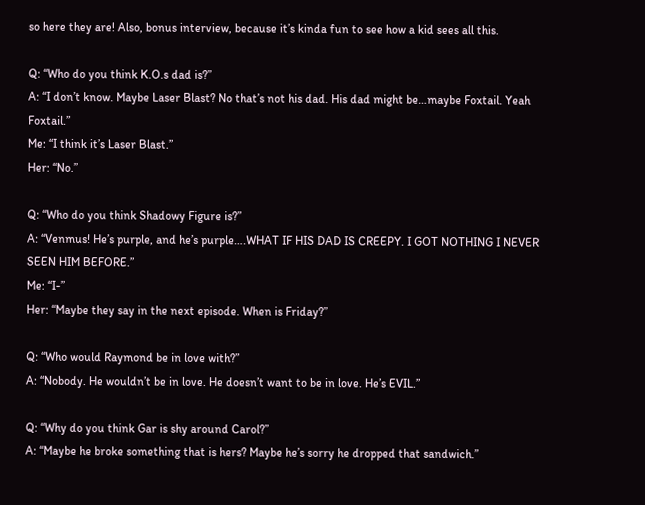so here they are! Also, bonus interview, because it’s kinda fun to see how a kid sees all this.

Q: “Who do you think K.O.s dad is?”
A: “I don’t know. Maybe Laser Blast? No that’s not his dad. His dad might be…maybe Foxtail. Yeah Foxtail.”
Me: “I think it’s Laser Blast.”
Her: “No.”

Q: “Who do you think Shadowy Figure is?”
A: “Venmus! He’s purple, and he’s purple….WHAT IF HIS DAD IS CREEPY. I GOT NOTHING I NEVER SEEN HIM BEFORE.”
Me: “I-”
Her: “Maybe they say in the next episode. When is Friday?”

Q: “Who would Raymond be in love with?”
A: “Nobody. He wouldn’t be in love. He doesn’t want to be in love. He’s EVIL.”

Q: “Why do you think Gar is shy around Carol?”
A: “Maybe he broke something that is hers? Maybe he’s sorry he dropped that sandwich.”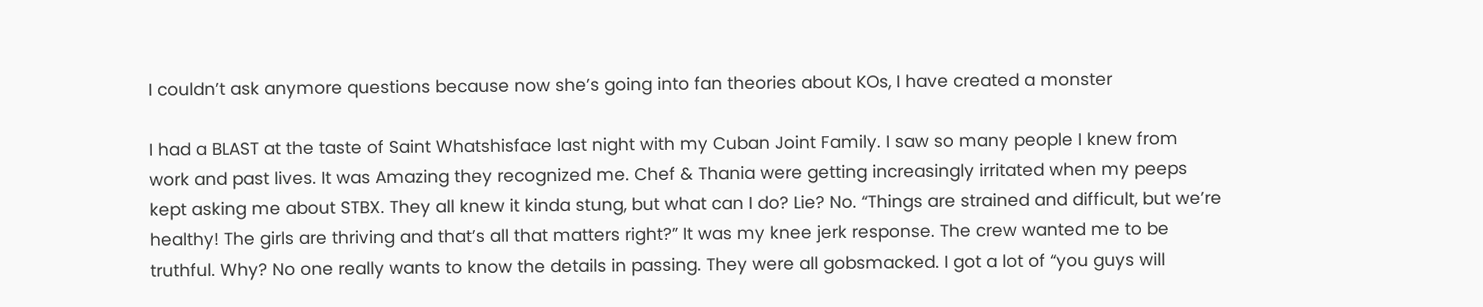I couldn’t ask anymore questions because now she’s going into fan theories about KOs, I have created a monster

I had a BLAST at the taste of Saint Whatshisface last night with my Cuban Joint Family. I saw so many people I knew from work and past lives. It was Amazing they recognized me. Chef & Thania were getting increasingly irritated when my peeps kept asking me about STBX. They all knew it kinda stung, but what can I do? Lie? No. “Things are strained and difficult, but we’re healthy! The girls are thriving and that’s all that matters right?” It was my knee jerk response. The crew wanted me to be truthful. Why? No one really wants to know the details in passing. They were all gobsmacked. I got a lot of “you guys will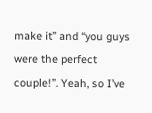make it” and “you guys were the perfect couple!”. Yeah, so I’ve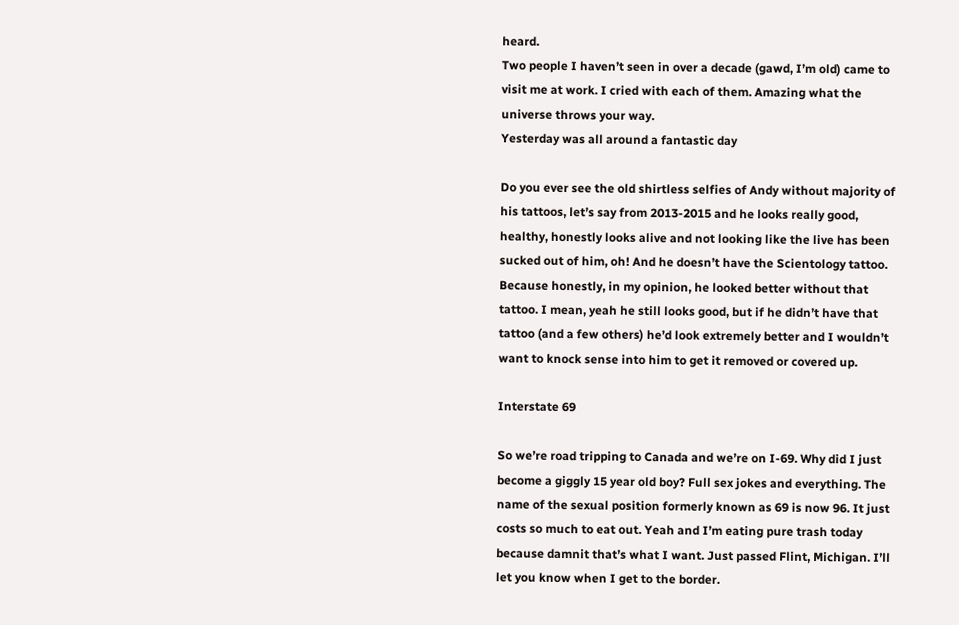heard.
Two people I haven’t seen in over a decade (gawd, I’m old) came to visit me at work. I cried with each of them. Amazing what the universe throws your way.
Yesterday was all around a fantastic day

Do you ever see the old shirtless selfies of Andy without majority of his tattoos, let’s say from 2013-2015 and he looks really good, healthy, honestly looks alive and not looking like the live has been sucked out of him, oh! And he doesn’t have the Scientology tattoo. Because honestly, in my opinion, he looked better without that tattoo. I mean, yeah he still looks good, but if he didn’t have that tattoo (and a few others) he’d look extremely better and I wouldn’t want to knock sense into him to get it removed or covered up.

Interstate 69

So we’re road tripping to Canada and we’re on I-69. Why did I just become a giggly 15 year old boy? Full sex jokes and everything. The name of the sexual position formerly known as 69 is now 96. It just costs so much to eat out. Yeah and I’m eating pure trash today because damnit that’s what I want. Just passed Flint, Michigan. I’ll let you know when I get to the border.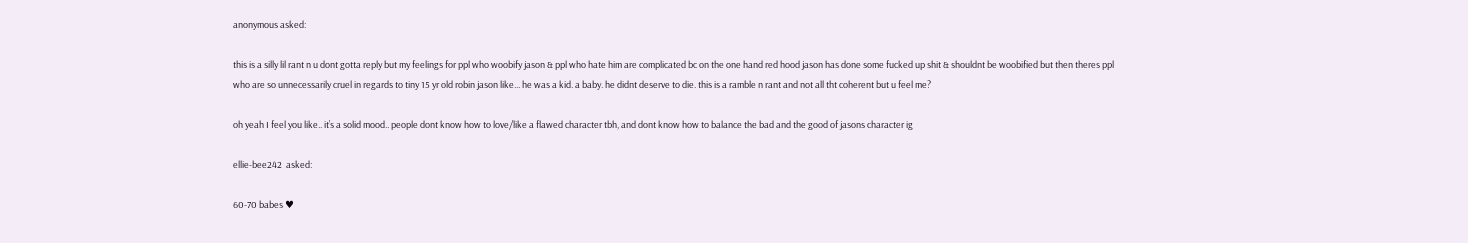anonymous asked:

this is a silly lil rant n u dont gotta reply but my feelings for ppl who woobify jason & ppl who hate him are complicated bc on the one hand red hood jason has done some fucked up shit & shouldnt be woobified but then theres ppl who are so unnecessarily cruel in regards to tiny 15 yr old robin jason like... he was a kid. a baby. he didnt deserve to die. this is a ramble n rant and not all tht coherent but u feel me?

oh yeah I feel you like.. it’s a solid mood.. people dont know how to love/like a flawed character tbh, and dont know how to balance the bad and the good of jasons character ig

ellie-bee242  asked:

60-70 babes ♥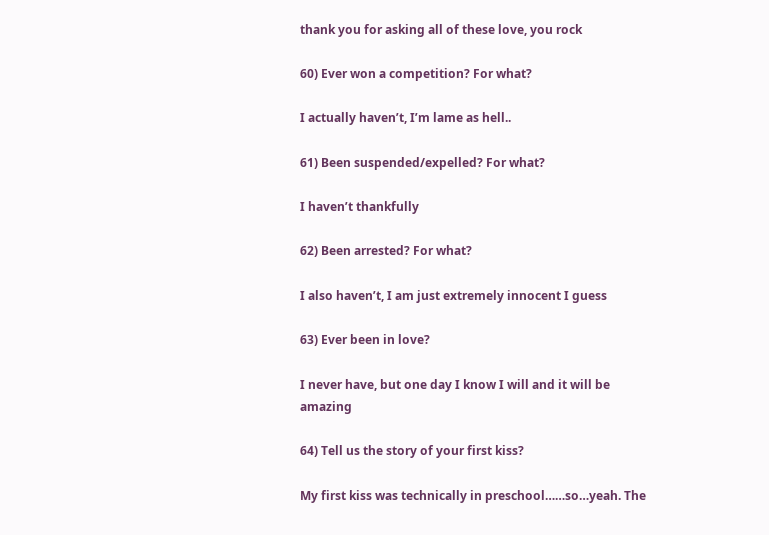thank you for asking all of these love, you rock

60) Ever won a competition? For what?

I actually haven’t, I’m lame as hell..

61) Been suspended/expelled? For what?

I haven’t thankfully

62) Been arrested? For what?

I also haven’t, I am just extremely innocent I guess

63) Ever been in love?

I never have, but one day I know I will and it will be amazing

64) Tell us the story of your first kiss?

My first kiss was technically in preschool……so…yeah. The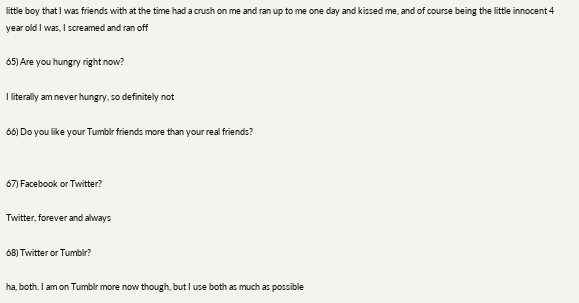little boy that I was friends with at the time had a crush on me and ran up to me one day and kissed me, and of course being the little innocent 4 year old I was, I screamed and ran off

65) Are you hungry right now?

I literally am never hungry, so definitely not

66) Do you like your Tumblr friends more than your real friends?


67) Facebook or Twitter?

Twitter, forever and always

68) Twitter or Tumblr?

ha, both. I am on Tumblr more now though, but I use both as much as possible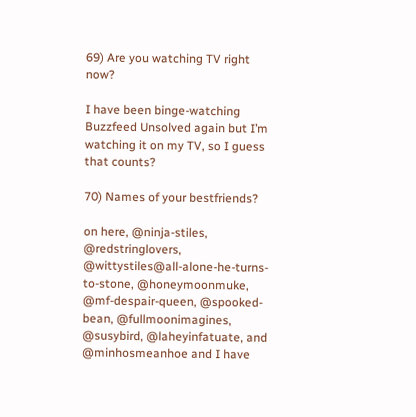69) Are you watching TV right now?

I have been binge-watching Buzzfeed Unsolved again but I’m watching it on my TV, so I guess that counts?

70) Names of your bestfriends?

on here, @ninja-stiles, @redstringlovers, @wittystiles@all-alone-he-turns-to-stone, @honeymoonmuke, @mf-despair-queen, @spooked-bean, @fullmoonimagines, @susybird, @laheyinfatuate, and @minhosmeanhoe and I have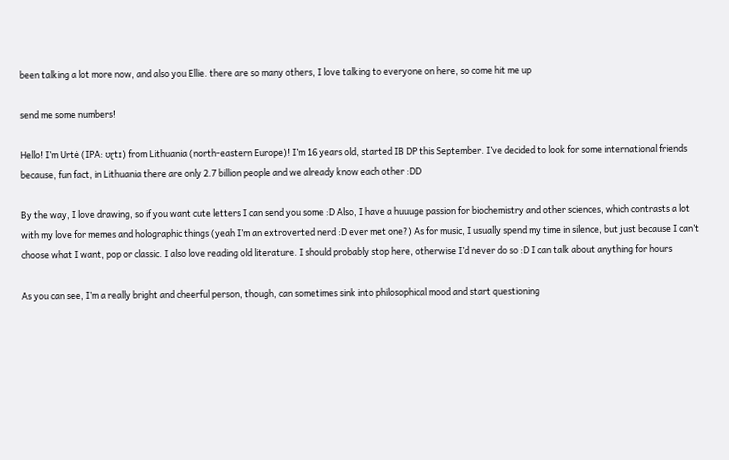been talking a lot more now, and also you Ellie. there are so many others, I love talking to everyone on here, so come hit me up

send me some numbers!

Hello! I’m Urtė (IPA: ʊɽtɪ) from Lithuania (north-eastern Europe)! I’m 16 years old, started IB DP this September. I’ve decided to look for some international friends because, fun fact, in Lithuania there are only 2.7 billion people and we already know each other :DD

By the way, I love drawing, so if you want cute letters I can send you some :D Also, I have a huuuge passion for biochemistry and other sciences, which contrasts a lot with my love for memes and holographic things (yeah I’m an extroverted nerd :D ever met one?) As for music, I usually spend my time in silence, but just because I can’t choose what I want, pop or classic. I also love reading old literature. I should probably stop here, otherwise I’d never do so :D I can talk about anything for hours

As you can see, I’m a really bright and cheerful person, though, can sometimes sink into philosophical mood and start questioning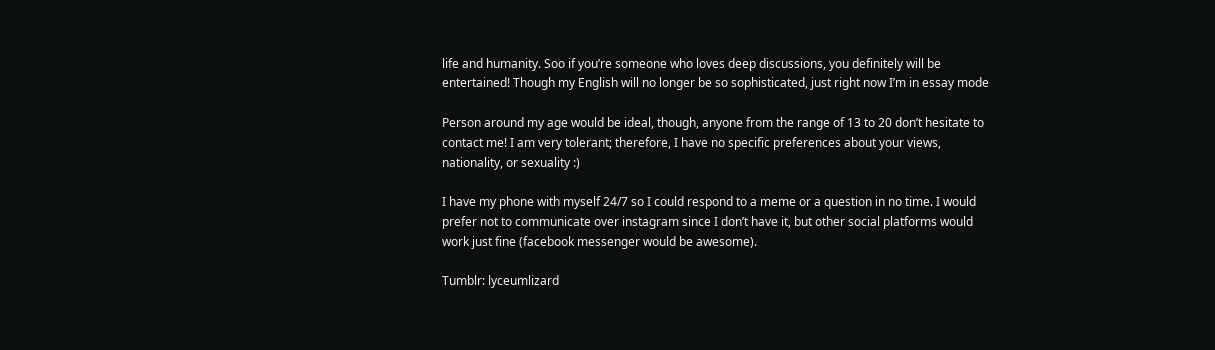life and humanity. Soo if you’re someone who loves deep discussions, you definitely will be entertained! Though my English will no longer be so sophisticated, just right now I’m in essay mode

Person around my age would be ideal, though, anyone from the range of 13 to 20 don’t hesitate to contact me! I am very tolerant; therefore, I have no specific preferences about your views, nationality, or sexuality :)

I have my phone with myself 24/7 so I could respond to a meme or a question in no time. I would prefer not to communicate over instagram since I don’t have it, but other social platforms would work just fine (facebook messenger would be awesome).

Tumblr: lyceumlizard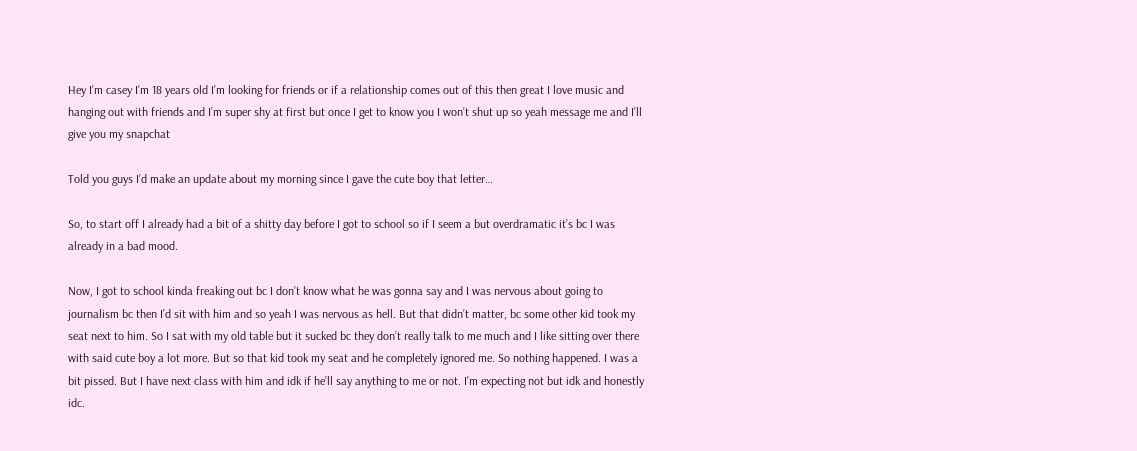Hey I’m casey I’m 18 years old I’m looking for friends or if a relationship comes out of this then great I love music and hanging out with friends and I’m super shy at first but once I get to know you I won’t shut up so yeah message me and I’ll give you my snapchat

Told you guys I’d make an update about my morning since I gave the cute boy that letter…

So, to start off I already had a bit of a shitty day before I got to school so if I seem a but overdramatic it’s bc I was already in a bad mood.

Now, I got to school kinda freaking out bc I don’t know what he was gonna say and I was nervous about going to journalism bc then I’d sit with him and so yeah I was nervous as hell. But that didn’t matter, bc some other kid took my seat next to him. So I sat with my old table but it sucked bc they don’t really talk to me much and I like sitting over there with said cute boy a lot more. But so that kid took my seat and he completely ignored me. So nothing happened. I was a bit pissed. But I have next class with him and idk if he’ll say anything to me or not. I’m expecting not but idk and honestly idc.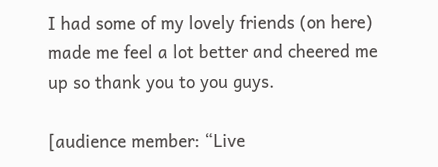I had some of my lovely friends (on here) made me feel a lot better and cheered me up so thank you to you guys.

[audience member: “Live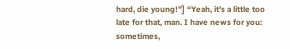hard, die young!”] “Yeah, it’s a little too late for that, man. I have news for you: sometimes,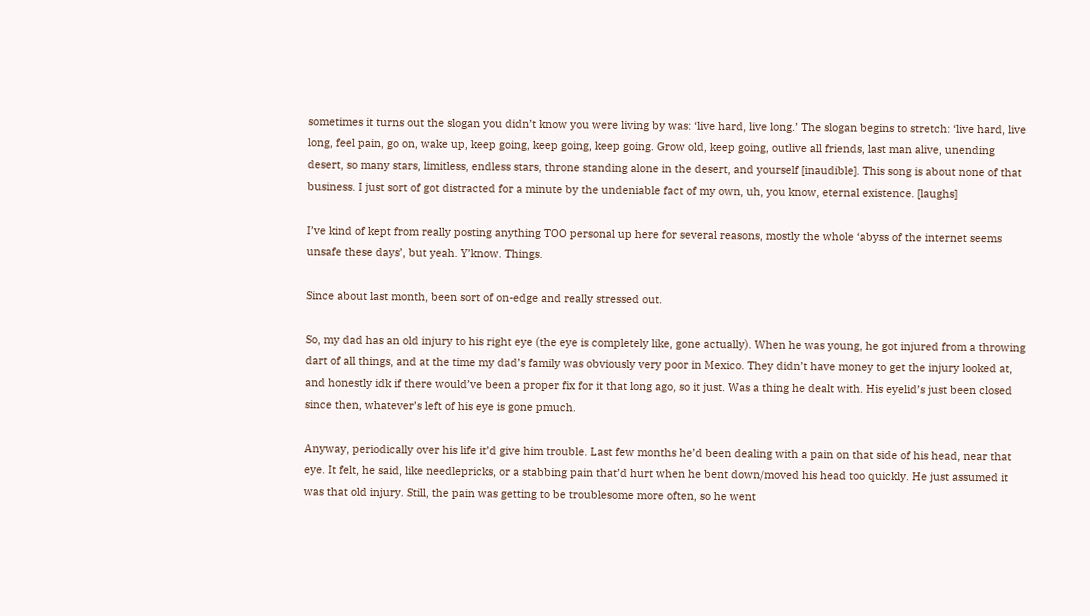sometimes it turns out the slogan you didn’t know you were living by was: ‘live hard, live long.’ The slogan begins to stretch: ‘live hard, live long, feel pain, go on, wake up, keep going, keep going, keep going. Grow old, keep going, outlive all friends, last man alive, unending desert, so many stars, limitless, endless stars, throne standing alone in the desert, and yourself [inaudible]. This song is about none of that business. I just sort of got distracted for a minute by the undeniable fact of my own, uh, you know, eternal existence. [laughs]

I’ve kind of kept from really posting anything TOO personal up here for several reasons, mostly the whole ‘abyss of the internet seems unsafe these days’, but yeah. Y’know. Things.

Since about last month, been sort of on-edge and really stressed out.

So, my dad has an old injury to his right eye (the eye is completely like, gone actually). When he was young, he got injured from a throwing dart of all things, and at the time my dad’s family was obviously very poor in Mexico. They didn’t have money to get the injury looked at, and honestly idk if there would’ve been a proper fix for it that long ago, so it just. Was a thing he dealt with. His eyelid’s just been closed since then, whatever’s left of his eye is gone pmuch.

Anyway, periodically over his life it’d give him trouble. Last few months he’d been dealing with a pain on that side of his head, near that eye. It felt, he said, like needlepricks, or a stabbing pain that’d hurt when he bent down/moved his head too quickly. He just assumed it was that old injury. Still, the pain was getting to be troublesome more often, so he went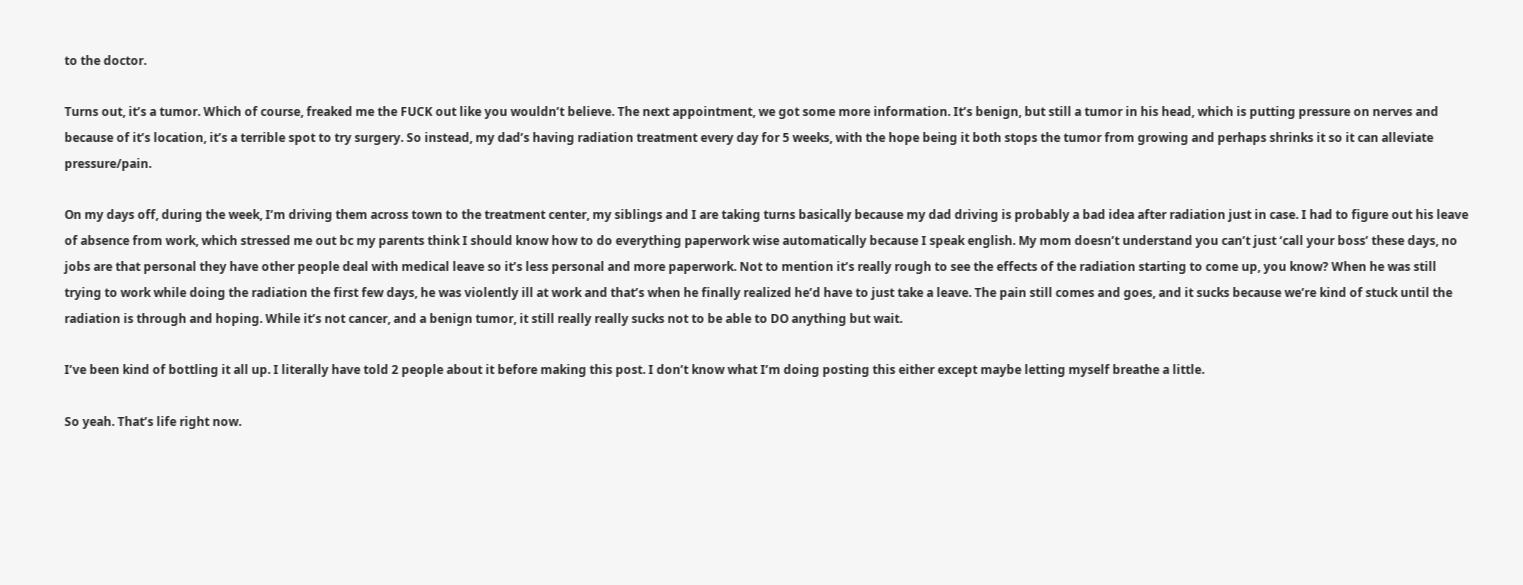to the doctor.

Turns out, it’s a tumor. Which of course, freaked me the FUCK out like you wouldn’t believe. The next appointment, we got some more information. It’s benign, but still a tumor in his head, which is putting pressure on nerves and because of it’s location, it’s a terrible spot to try surgery. So instead, my dad’s having radiation treatment every day for 5 weeks, with the hope being it both stops the tumor from growing and perhaps shrinks it so it can alleviate pressure/pain.

On my days off, during the week, I’m driving them across town to the treatment center, my siblings and I are taking turns basically because my dad driving is probably a bad idea after radiation just in case. I had to figure out his leave of absence from work, which stressed me out bc my parents think I should know how to do everything paperwork wise automatically because I speak english. My mom doesn’t understand you can’t just ‘call your boss’ these days, no jobs are that personal they have other people deal with medical leave so it’s less personal and more paperwork. Not to mention it’s really rough to see the effects of the radiation starting to come up, you know? When he was still trying to work while doing the radiation the first few days, he was violently ill at work and that’s when he finally realized he’d have to just take a leave. The pain still comes and goes, and it sucks because we’re kind of stuck until the radiation is through and hoping. While it’s not cancer, and a benign tumor, it still really really sucks not to be able to DO anything but wait.

I’ve been kind of bottling it all up. I literally have told 2 people about it before making this post. I don’t know what I’m doing posting this either except maybe letting myself breathe a little.

So yeah. That’s life right now.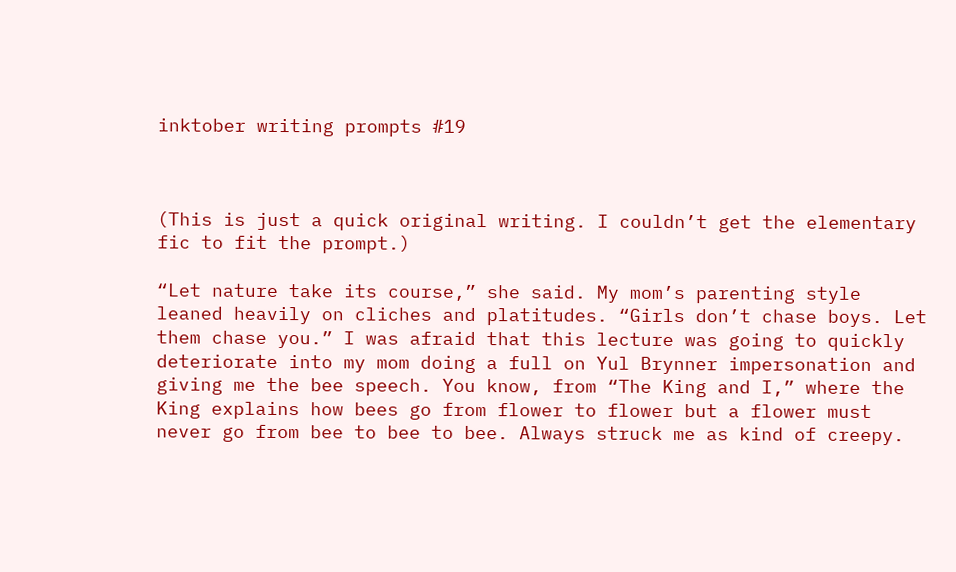inktober writing prompts #19



(This is just a quick original writing. I couldn’t get the elementary fic to fit the prompt.)

“Let nature take its course,” she said. My mom’s parenting style leaned heavily on cliches and platitudes. “Girls don’t chase boys. Let them chase you.” I was afraid that this lecture was going to quickly deteriorate into my mom doing a full on Yul Brynner impersonation and giving me the bee speech. You know, from “The King and I,” where the King explains how bees go from flower to flower but a flower must never go from bee to bee to bee. Always struck me as kind of creepy.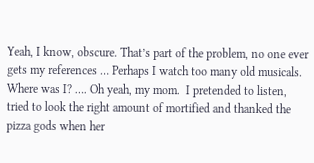Yeah, I know, obscure. That’s part of the problem, no one ever gets my references … Perhaps I watch too many old musicals. Where was I? …. Oh yeah, my mom.  I pretended to listen, tried to look the right amount of mortified and thanked the pizza gods when her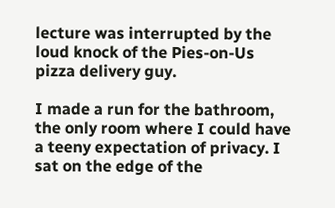lecture was interrupted by the loud knock of the Pies-on-Us pizza delivery guy.

I made a run for the bathroom, the only room where I could have a teeny expectation of privacy. I sat on the edge of the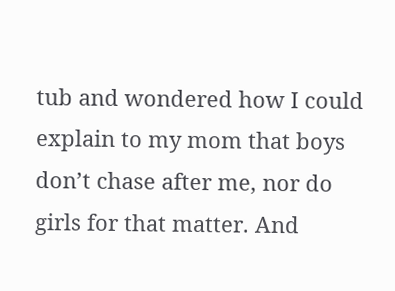tub and wondered how I could explain to my mom that boys don’t chase after me, nor do girls for that matter. And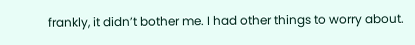frankly, it didn’t bother me. I had other things to worry about.